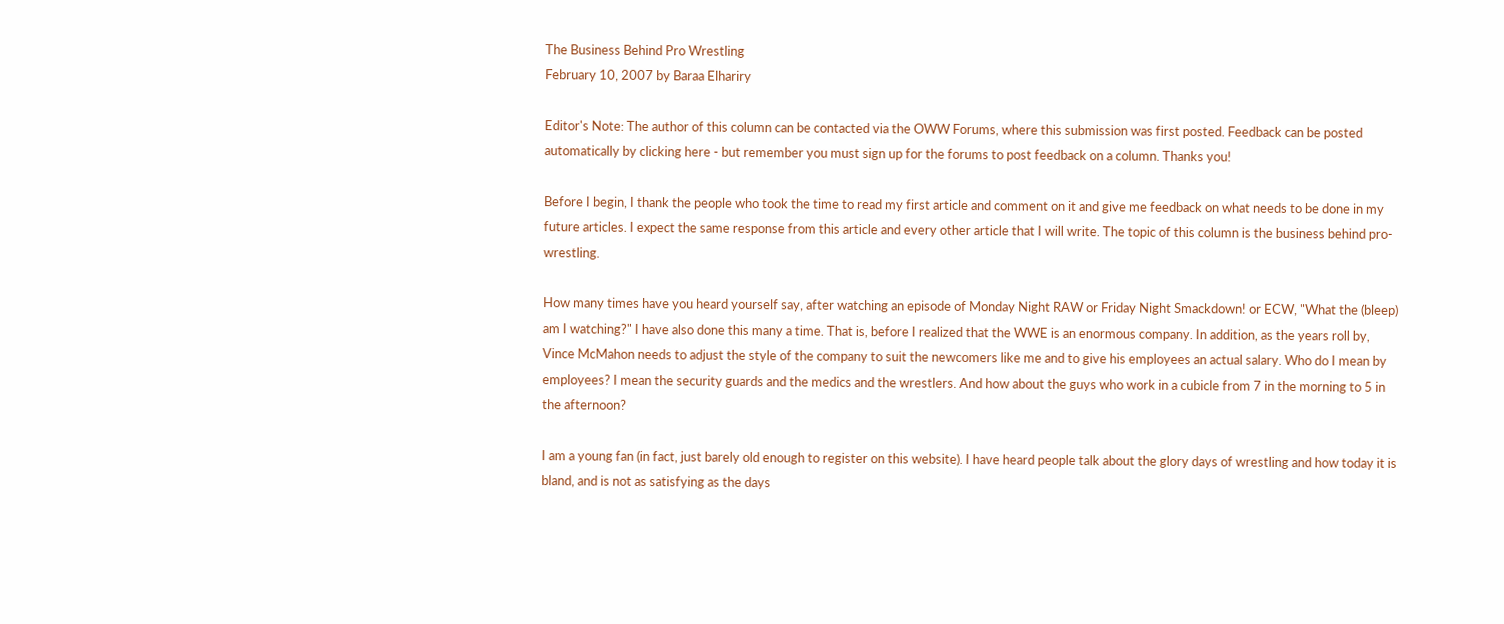The Business Behind Pro Wrestling
February 10, 2007 by Baraa Elhariry

Editor's Note: The author of this column can be contacted via the OWW Forums, where this submission was first posted. Feedback can be posted automatically by clicking here - but remember you must sign up for the forums to post feedback on a column. Thanks you!

Before I begin, I thank the people who took the time to read my first article and comment on it and give me feedback on what needs to be done in my future articles. I expect the same response from this article and every other article that I will write. The topic of this column is the business behind pro-wrestling.

How many times have you heard yourself say, after watching an episode of Monday Night RAW or Friday Night Smackdown! or ECW, "What the (bleep) am I watching?" I have also done this many a time. That is, before I realized that the WWE is an enormous company. In addition, as the years roll by, Vince McMahon needs to adjust the style of the company to suit the newcomers like me and to give his employees an actual salary. Who do I mean by employees? I mean the security guards and the medics and the wrestlers. And how about the guys who work in a cubicle from 7 in the morning to 5 in the afternoon?

I am a young fan (in fact, just barely old enough to register on this website). I have heard people talk about the glory days of wrestling and how today it is bland, and is not as satisfying as the days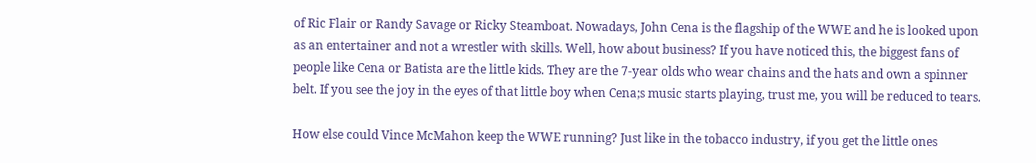of Ric Flair or Randy Savage or Ricky Steamboat. Nowadays, John Cena is the flagship of the WWE and he is looked upon as an entertainer and not a wrestler with skills. Well, how about business? If you have noticed this, the biggest fans of people like Cena or Batista are the little kids. They are the 7-year olds who wear chains and the hats and own a spinner belt. If you see the joy in the eyes of that little boy when Cena;s music starts playing, trust me, you will be reduced to tears.

How else could Vince McMahon keep the WWE running? Just like in the tobacco industry, if you get the little ones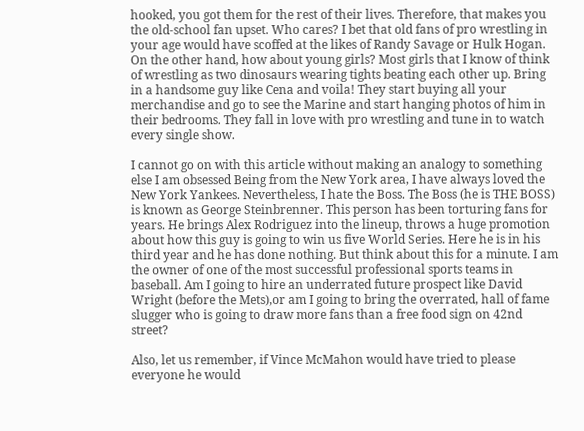hooked, you got them for the rest of their lives. Therefore, that makes you the old-school fan upset. Who cares? I bet that old fans of pro wrestling in your age would have scoffed at the likes of Randy Savage or Hulk Hogan. On the other hand, how about young girls? Most girls that I know of think of wrestling as two dinosaurs wearing tights beating each other up. Bring in a handsome guy like Cena and voila! They start buying all your merchandise and go to see the Marine and start hanging photos of him in their bedrooms. They fall in love with pro wrestling and tune in to watch every single show.

I cannot go on with this article without making an analogy to something else I am obsessed Being from the New York area, I have always loved the New York Yankees. Nevertheless, I hate the Boss. The Boss (he is THE BOSS) is known as George Steinbrenner. This person has been torturing fans for years. He brings Alex Rodriguez into the lineup, throws a huge promotion about how this guy is going to win us five World Series. Here he is in his third year and he has done nothing. But think about this for a minute. I am the owner of one of the most successful professional sports teams in baseball. Am I going to hire an underrated future prospect like David Wright (before the Mets),or am I going to bring the overrated, hall of fame slugger who is going to draw more fans than a free food sign on 42nd street?

Also, let us remember, if Vince McMahon would have tried to please everyone he would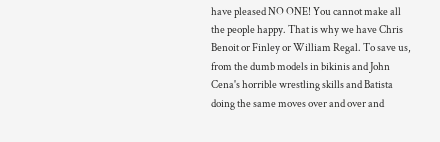have pleased NO ONE! You cannot make all the people happy. That is why we have Chris Benoit or Finley or William Regal. To save us, from the dumb models in bikinis and John Cena's horrible wrestling skills and Batista doing the same moves over and over and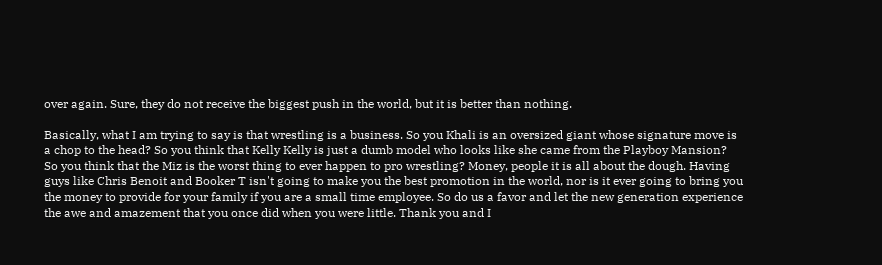over again. Sure, they do not receive the biggest push in the world, but it is better than nothing.

Basically, what I am trying to say is that wrestling is a business. So you Khali is an oversized giant whose signature move is a chop to the head? So you think that Kelly Kelly is just a dumb model who looks like she came from the Playboy Mansion? So you think that the Miz is the worst thing to ever happen to pro wrestling? Money, people it is all about the dough. Having guys like Chris Benoit and Booker T isn't going to make you the best promotion in the world, nor is it ever going to bring you the money to provide for your family if you are a small time employee. So do us a favor and let the new generation experience the awe and amazement that you once did when you were little. Thank you and I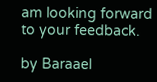am looking forward to your feedback.

by Baraael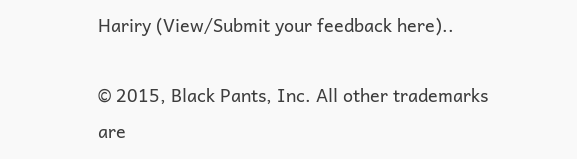Hariry (View/Submit your feedback here)..

© 2015, Black Pants, Inc. All other trademarks are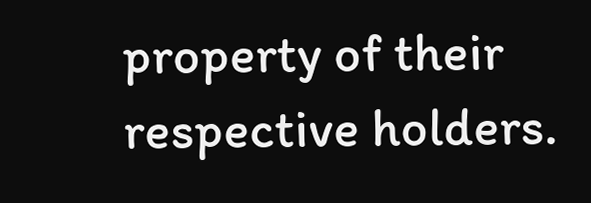property of their respective holders.